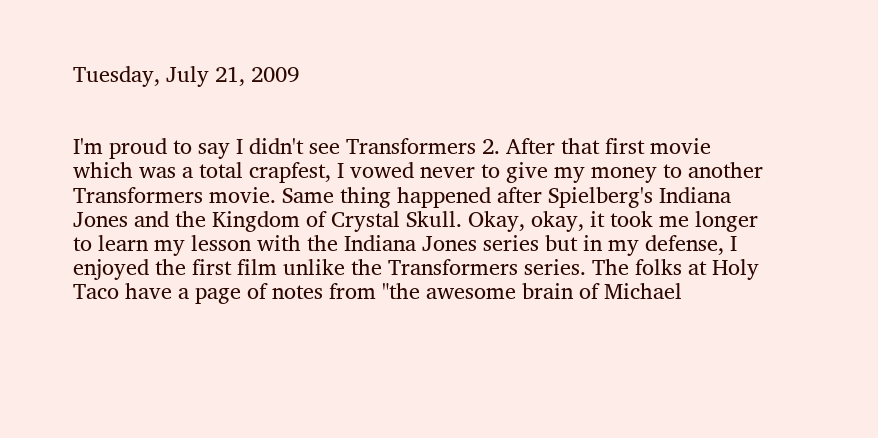Tuesday, July 21, 2009


I'm proud to say I didn't see Transformers 2. After that first movie which was a total crapfest, I vowed never to give my money to another Transformers movie. Same thing happened after Spielberg's Indiana Jones and the Kingdom of Crystal Skull. Okay, okay, it took me longer to learn my lesson with the Indiana Jones series but in my defense, I enjoyed the first film unlike the Transformers series. The folks at Holy Taco have a page of notes from "the awesome brain of Michael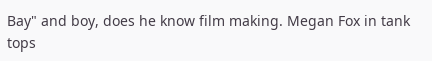Bay" and boy, does he know film making. Megan Fox in tank tops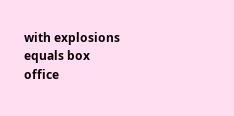with explosions equals box office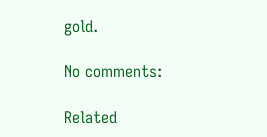gold.

No comments:

Related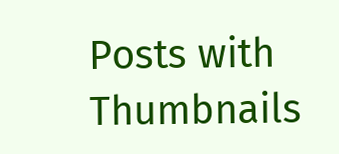Posts with Thumbnails